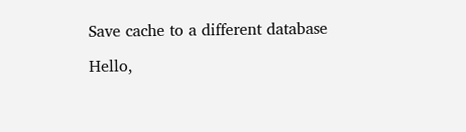Save cache to a different database

Hello,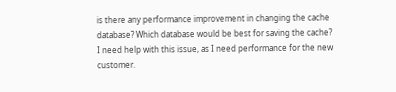is there any performance improvement in changing the cache database? Which database would be best for saving the cache?
I need help with this issue, as I need performance for the new customer.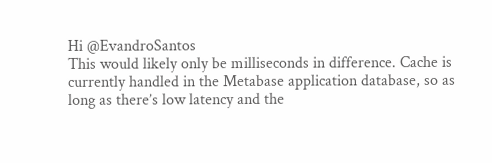Hi @EvandroSantos
This would likely only be milliseconds in difference. Cache is currently handled in the Metabase application database, so as long as there’s low latency and the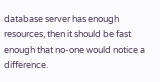database server has enough resources, then it should be fast enough that no-one would notice a difference.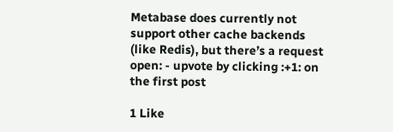Metabase does currently not support other cache backends (like Redis), but there’s a request open: - upvote by clicking :+1: on the first post

1 Like